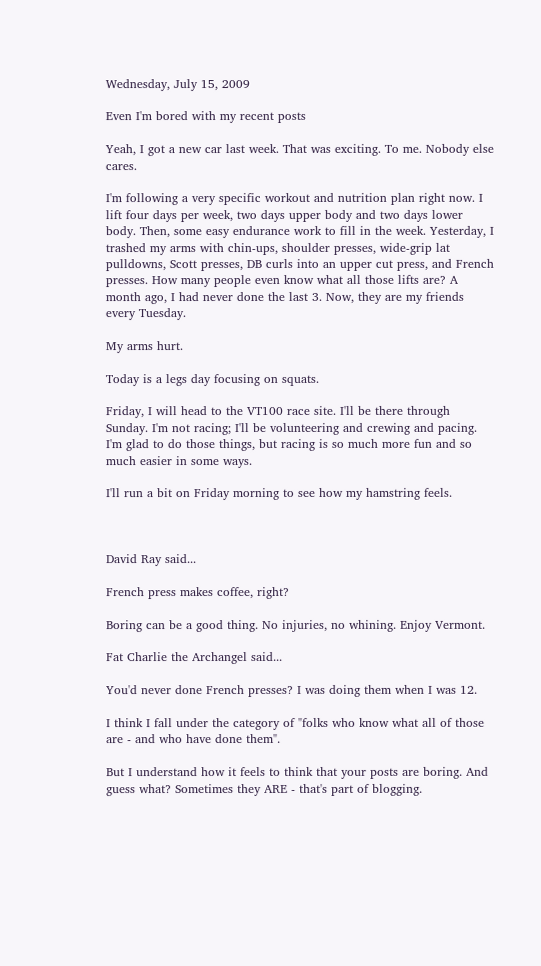Wednesday, July 15, 2009

Even I'm bored with my recent posts

Yeah, I got a new car last week. That was exciting. To me. Nobody else cares.

I'm following a very specific workout and nutrition plan right now. I lift four days per week, two days upper body and two days lower body. Then, some easy endurance work to fill in the week. Yesterday, I trashed my arms with chin-ups, shoulder presses, wide-grip lat pulldowns, Scott presses, DB curls into an upper cut press, and French presses. How many people even know what all those lifts are? A month ago, I had never done the last 3. Now, they are my friends every Tuesday.

My arms hurt.

Today is a legs day focusing on squats.

Friday, I will head to the VT100 race site. I'll be there through Sunday. I'm not racing; I'll be volunteering and crewing and pacing. I'm glad to do those things, but racing is so much more fun and so much easier in some ways.

I'll run a bit on Friday morning to see how my hamstring feels.



David Ray said...

French press makes coffee, right?

Boring can be a good thing. No injuries, no whining. Enjoy Vermont.

Fat Charlie the Archangel said...

You'd never done French presses? I was doing them when I was 12.

I think I fall under the category of "folks who know what all of those are - and who have done them".

But I understand how it feels to think that your posts are boring. And guess what? Sometimes they ARE - that's part of blogging.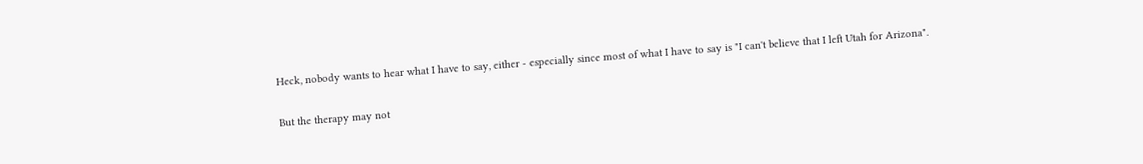Heck, nobody wants to hear what I have to say, either - especially since most of what I have to say is "I can't believe that I left Utah for Arizona".

But the therapy may not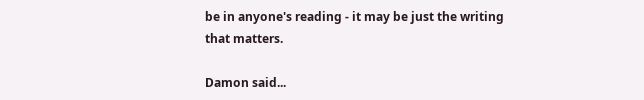be in anyone's reading - it may be just the writing that matters.

Damon said...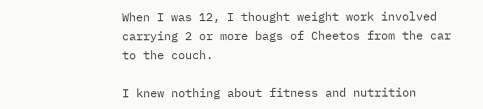When I was 12, I thought weight work involved carrying 2 or more bags of Cheetos from the car to the couch.

I knew nothing about fitness and nutrition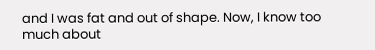and I was fat and out of shape. Now, I know too much about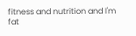fitness and nutrition and I'm fat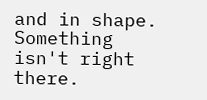and in shape. Something isn't right there.